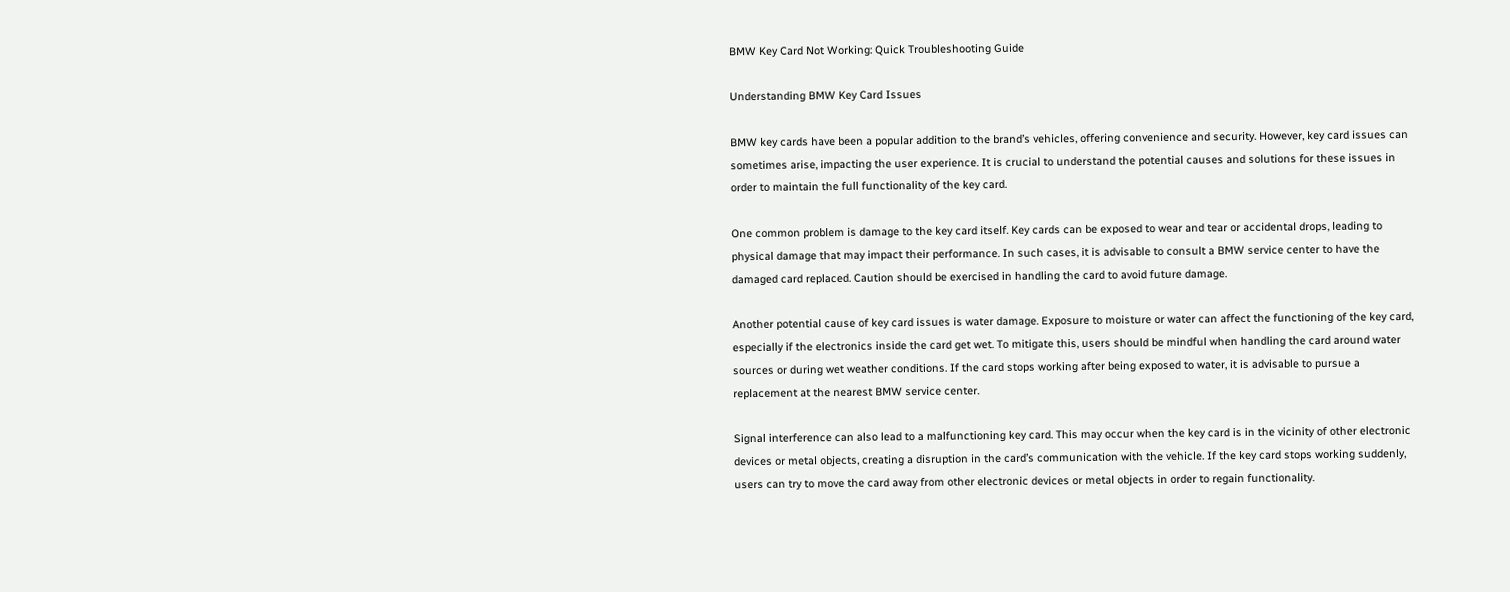BMW Key Card Not Working: Quick Troubleshooting Guide

Understanding BMW Key Card Issues

BMW key cards have been a popular addition to the brand’s vehicles, offering convenience and security. However, key card issues can sometimes arise, impacting the user experience. It is crucial to understand the potential causes and solutions for these issues in order to maintain the full functionality of the key card.

One common problem is damage to the key card itself. Key cards can be exposed to wear and tear or accidental drops, leading to physical damage that may impact their performance. In such cases, it is advisable to consult a BMW service center to have the damaged card replaced. Caution should be exercised in handling the card to avoid future damage.

Another potential cause of key card issues is water damage. Exposure to moisture or water can affect the functioning of the key card, especially if the electronics inside the card get wet. To mitigate this, users should be mindful when handling the card around water sources or during wet weather conditions. If the card stops working after being exposed to water, it is advisable to pursue a replacement at the nearest BMW service center.

Signal interference can also lead to a malfunctioning key card. This may occur when the key card is in the vicinity of other electronic devices or metal objects, creating a disruption in the card’s communication with the vehicle. If the key card stops working suddenly, users can try to move the card away from other electronic devices or metal objects in order to regain functionality.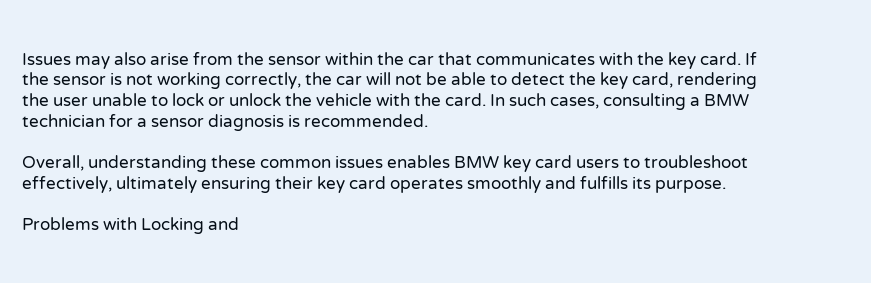Issues may also arise from the sensor within the car that communicates with the key card. If the sensor is not working correctly, the car will not be able to detect the key card, rendering the user unable to lock or unlock the vehicle with the card. In such cases, consulting a BMW technician for a sensor diagnosis is recommended.

Overall, understanding these common issues enables BMW key card users to troubleshoot effectively, ultimately ensuring their key card operates smoothly and fulfills its purpose.

Problems with Locking and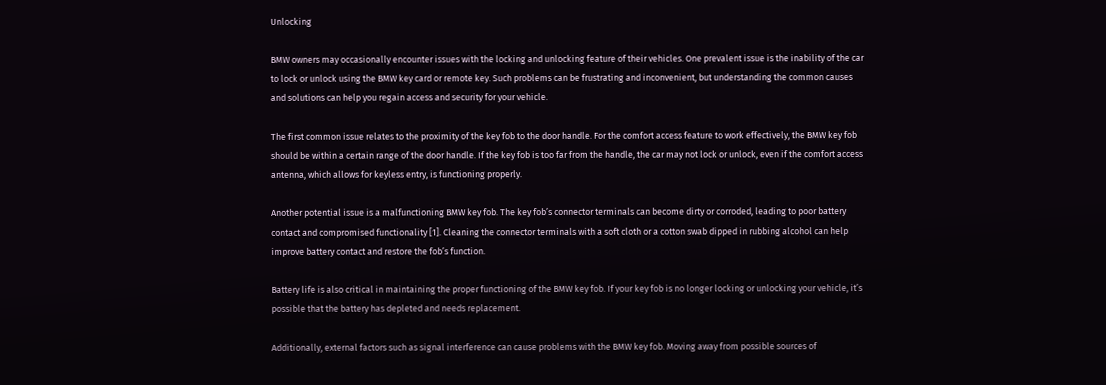Unlocking

BMW owners may occasionally encounter issues with the locking and unlocking feature of their vehicles. One prevalent issue is the inability of the car to lock or unlock using the BMW key card or remote key. Such problems can be frustrating and inconvenient, but understanding the common causes and solutions can help you regain access and security for your vehicle.

The first common issue relates to the proximity of the key fob to the door handle. For the comfort access feature to work effectively, the BMW key fob should be within a certain range of the door handle. If the key fob is too far from the handle, the car may not lock or unlock, even if the comfort access antenna, which allows for keyless entry, is functioning properly.

Another potential issue is a malfunctioning BMW key fob. The key fob’s connector terminals can become dirty or corroded, leading to poor battery contact and compromised functionality [1]. Cleaning the connector terminals with a soft cloth or a cotton swab dipped in rubbing alcohol can help improve battery contact and restore the fob’s function.

Battery life is also critical in maintaining the proper functioning of the BMW key fob. If your key fob is no longer locking or unlocking your vehicle, it’s possible that the battery has depleted and needs replacement.

Additionally, external factors such as signal interference can cause problems with the BMW key fob. Moving away from possible sources of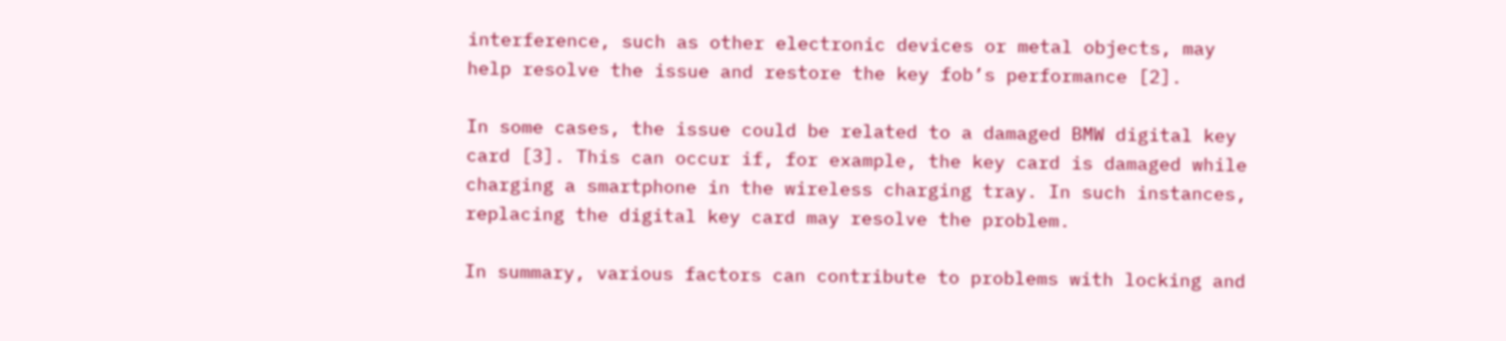interference, such as other electronic devices or metal objects, may help resolve the issue and restore the key fob’s performance [2].

In some cases, the issue could be related to a damaged BMW digital key card [3]. This can occur if, for example, the key card is damaged while charging a smartphone in the wireless charging tray. In such instances, replacing the digital key card may resolve the problem.

In summary, various factors can contribute to problems with locking and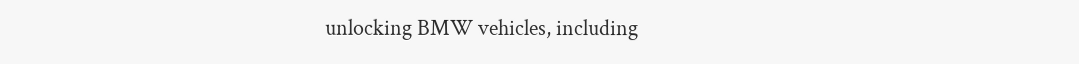unlocking BMW vehicles, including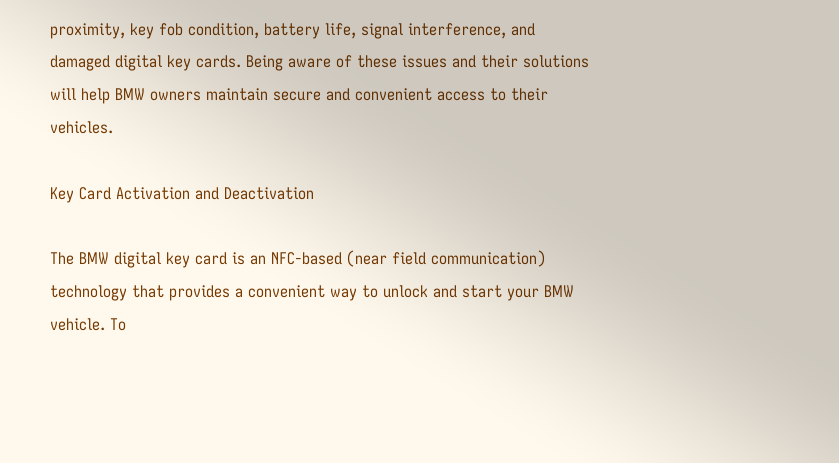proximity, key fob condition, battery life, signal interference, and damaged digital key cards. Being aware of these issues and their solutions will help BMW owners maintain secure and convenient access to their vehicles.

Key Card Activation and Deactivation

The BMW digital key card is an NFC-based (near field communication) technology that provides a convenient way to unlock and start your BMW vehicle. To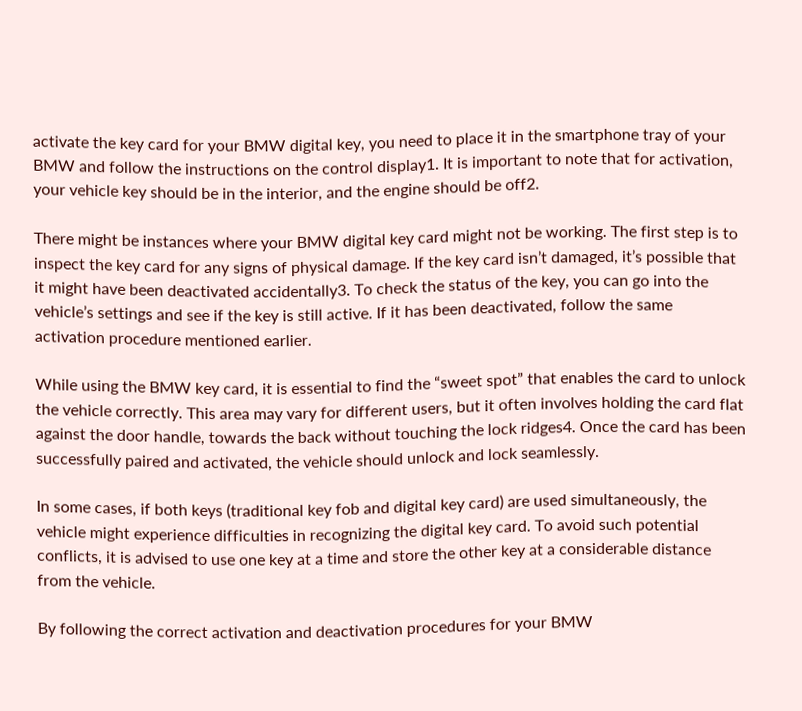activate the key card for your BMW digital key, you need to place it in the smartphone tray of your BMW and follow the instructions on the control display1. It is important to note that for activation, your vehicle key should be in the interior, and the engine should be off2.

There might be instances where your BMW digital key card might not be working. The first step is to inspect the key card for any signs of physical damage. If the key card isn’t damaged, it’s possible that it might have been deactivated accidentally3. To check the status of the key, you can go into the vehicle’s settings and see if the key is still active. If it has been deactivated, follow the same activation procedure mentioned earlier.

While using the BMW key card, it is essential to find the “sweet spot” that enables the card to unlock the vehicle correctly. This area may vary for different users, but it often involves holding the card flat against the door handle, towards the back without touching the lock ridges4. Once the card has been successfully paired and activated, the vehicle should unlock and lock seamlessly.

In some cases, if both keys (traditional key fob and digital key card) are used simultaneously, the vehicle might experience difficulties in recognizing the digital key card. To avoid such potential conflicts, it is advised to use one key at a time and store the other key at a considerable distance from the vehicle.

By following the correct activation and deactivation procedures for your BMW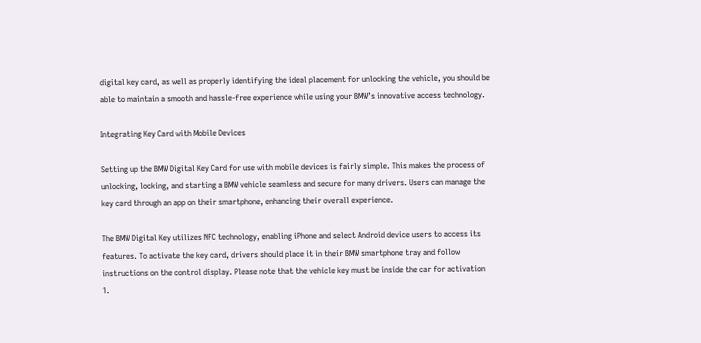digital key card, as well as properly identifying the ideal placement for unlocking the vehicle, you should be able to maintain a smooth and hassle-free experience while using your BMW’s innovative access technology.

Integrating Key Card with Mobile Devices

Setting up the BMW Digital Key Card for use with mobile devices is fairly simple. This makes the process of unlocking, locking, and starting a BMW vehicle seamless and secure for many drivers. Users can manage the key card through an app on their smartphone, enhancing their overall experience.

The BMW Digital Key utilizes NFC technology, enabling iPhone and select Android device users to access its features. To activate the key card, drivers should place it in their BMW smartphone tray and follow instructions on the control display. Please note that the vehicle key must be inside the car for activation 1.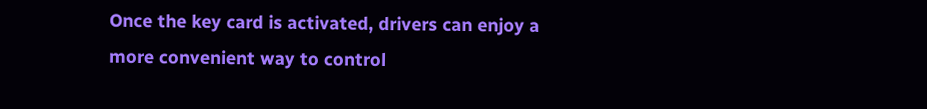Once the key card is activated, drivers can enjoy a more convenient way to control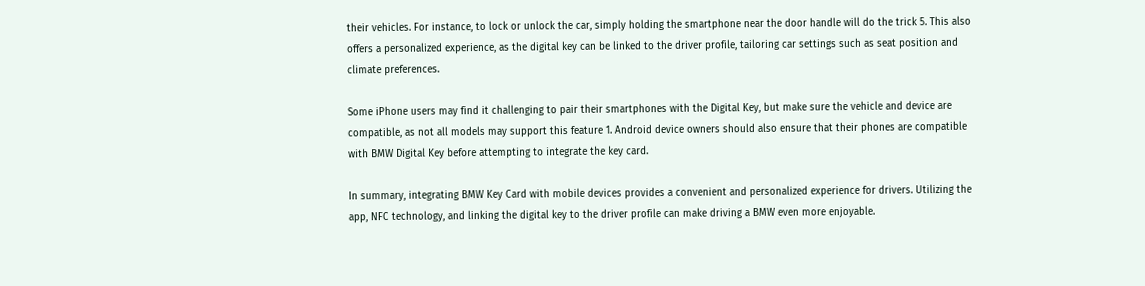their vehicles. For instance, to lock or unlock the car, simply holding the smartphone near the door handle will do the trick 5. This also offers a personalized experience, as the digital key can be linked to the driver profile, tailoring car settings such as seat position and climate preferences.

Some iPhone users may find it challenging to pair their smartphones with the Digital Key, but make sure the vehicle and device are compatible, as not all models may support this feature 1. Android device owners should also ensure that their phones are compatible with BMW Digital Key before attempting to integrate the key card.

In summary, integrating BMW Key Card with mobile devices provides a convenient and personalized experience for drivers. Utilizing the app, NFC technology, and linking the digital key to the driver profile can make driving a BMW even more enjoyable.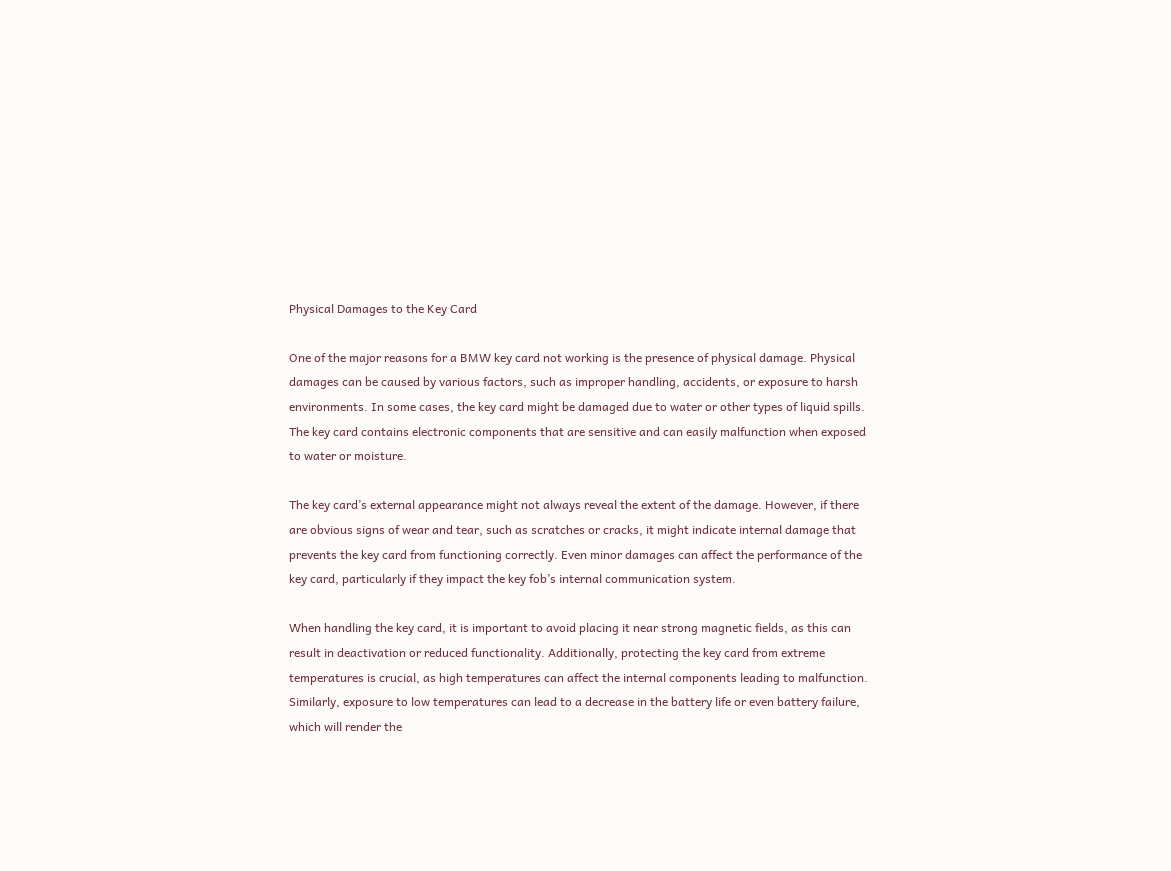Physical Damages to the Key Card

One of the major reasons for a BMW key card not working is the presence of physical damage. Physical damages can be caused by various factors, such as improper handling, accidents, or exposure to harsh environments. In some cases, the key card might be damaged due to water or other types of liquid spills. The key card contains electronic components that are sensitive and can easily malfunction when exposed to water or moisture.

The key card’s external appearance might not always reveal the extent of the damage. However, if there are obvious signs of wear and tear, such as scratches or cracks, it might indicate internal damage that prevents the key card from functioning correctly. Even minor damages can affect the performance of the key card, particularly if they impact the key fob’s internal communication system.

When handling the key card, it is important to avoid placing it near strong magnetic fields, as this can result in deactivation or reduced functionality. Additionally, protecting the key card from extreme temperatures is crucial, as high temperatures can affect the internal components leading to malfunction. Similarly, exposure to low temperatures can lead to a decrease in the battery life or even battery failure, which will render the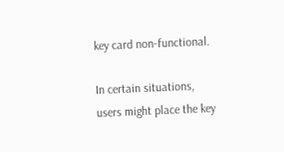key card non-functional.

In certain situations, users might place the key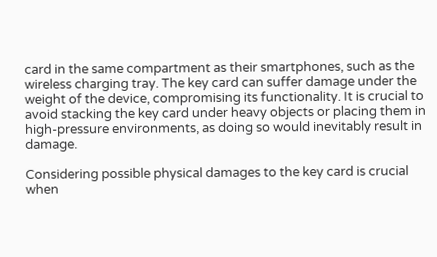card in the same compartment as their smartphones, such as the wireless charging tray. The key card can suffer damage under the weight of the device, compromising its functionality. It is crucial to avoid stacking the key card under heavy objects or placing them in high-pressure environments, as doing so would inevitably result in damage.

Considering possible physical damages to the key card is crucial when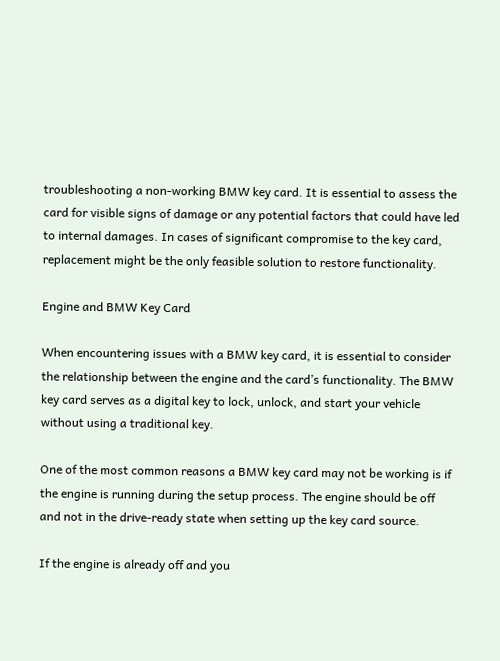troubleshooting a non-working BMW key card. It is essential to assess the card for visible signs of damage or any potential factors that could have led to internal damages. In cases of significant compromise to the key card, replacement might be the only feasible solution to restore functionality.

Engine and BMW Key Card

When encountering issues with a BMW key card, it is essential to consider the relationship between the engine and the card’s functionality. The BMW key card serves as a digital key to lock, unlock, and start your vehicle without using a traditional key.

One of the most common reasons a BMW key card may not be working is if the engine is running during the setup process. The engine should be off and not in the drive-ready state when setting up the key card source.

If the engine is already off and you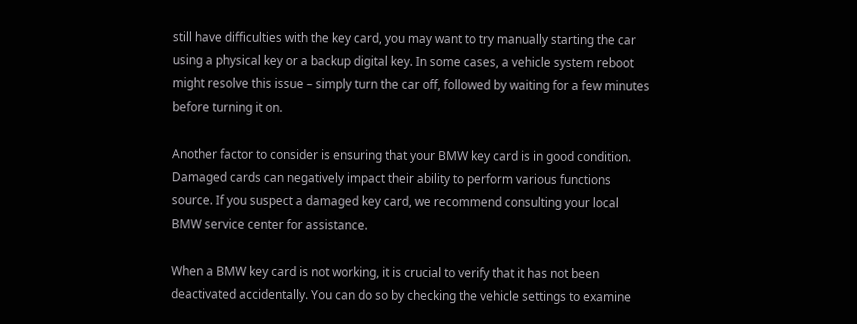still have difficulties with the key card, you may want to try manually starting the car using a physical key or a backup digital key. In some cases, a vehicle system reboot might resolve this issue – simply turn the car off, followed by waiting for a few minutes before turning it on.

Another factor to consider is ensuring that your BMW key card is in good condition. Damaged cards can negatively impact their ability to perform various functions source. If you suspect a damaged key card, we recommend consulting your local BMW service center for assistance.

When a BMW key card is not working, it is crucial to verify that it has not been deactivated accidentally. You can do so by checking the vehicle settings to examine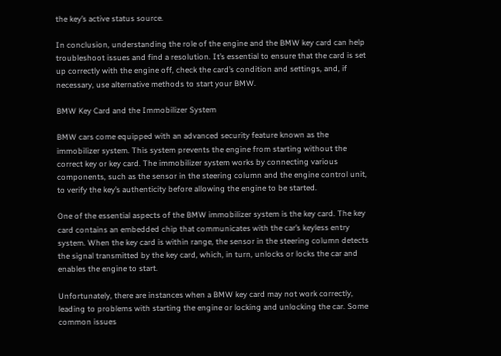the key’s active status source.

In conclusion, understanding the role of the engine and the BMW key card can help troubleshoot issues and find a resolution. It’s essential to ensure that the card is set up correctly with the engine off, check the card’s condition and settings, and, if necessary, use alternative methods to start your BMW.

BMW Key Card and the Immobilizer System

BMW cars come equipped with an advanced security feature known as the immobilizer system. This system prevents the engine from starting without the correct key or key card. The immobilizer system works by connecting various components, such as the sensor in the steering column and the engine control unit, to verify the key’s authenticity before allowing the engine to be started.

One of the essential aspects of the BMW immobilizer system is the key card. The key card contains an embedded chip that communicates with the car’s keyless entry system. When the key card is within range, the sensor in the steering column detects the signal transmitted by the key card, which, in turn, unlocks or locks the car and enables the engine to start.

Unfortunately, there are instances when a BMW key card may not work correctly, leading to problems with starting the engine or locking and unlocking the car. Some common issues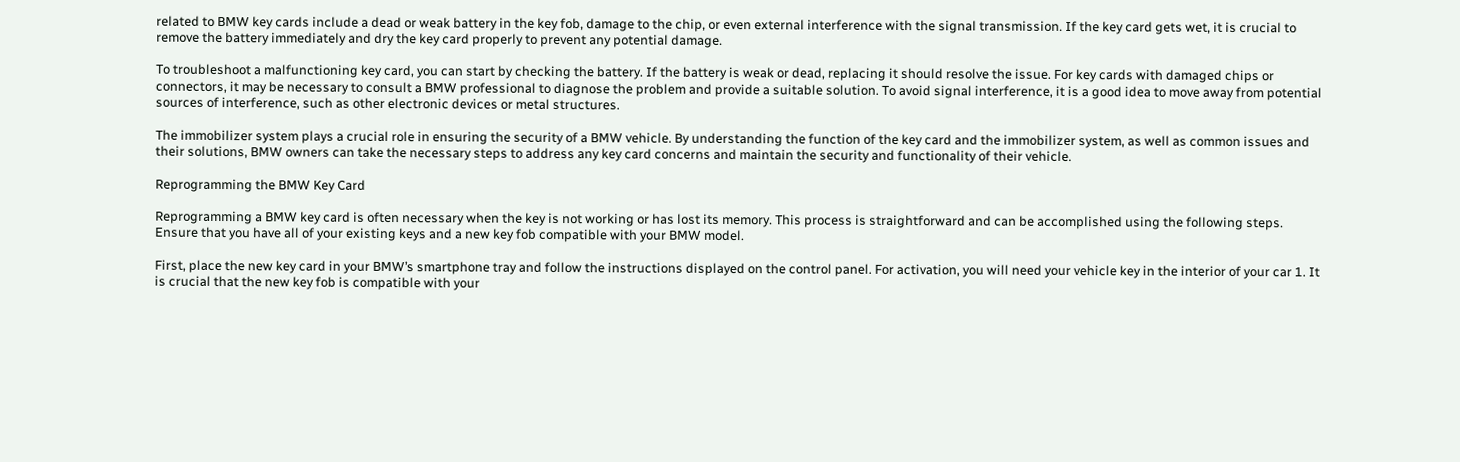related to BMW key cards include a dead or weak battery in the key fob, damage to the chip, or even external interference with the signal transmission. If the key card gets wet, it is crucial to remove the battery immediately and dry the key card properly to prevent any potential damage.

To troubleshoot a malfunctioning key card, you can start by checking the battery. If the battery is weak or dead, replacing it should resolve the issue. For key cards with damaged chips or connectors, it may be necessary to consult a BMW professional to diagnose the problem and provide a suitable solution. To avoid signal interference, it is a good idea to move away from potential sources of interference, such as other electronic devices or metal structures.

The immobilizer system plays a crucial role in ensuring the security of a BMW vehicle. By understanding the function of the key card and the immobilizer system, as well as common issues and their solutions, BMW owners can take the necessary steps to address any key card concerns and maintain the security and functionality of their vehicle.

Reprogramming the BMW Key Card

Reprogramming a BMW key card is often necessary when the key is not working or has lost its memory. This process is straightforward and can be accomplished using the following steps. Ensure that you have all of your existing keys and a new key fob compatible with your BMW model.

First, place the new key card in your BMW’s smartphone tray and follow the instructions displayed on the control panel. For activation, you will need your vehicle key in the interior of your car 1. It is crucial that the new key fob is compatible with your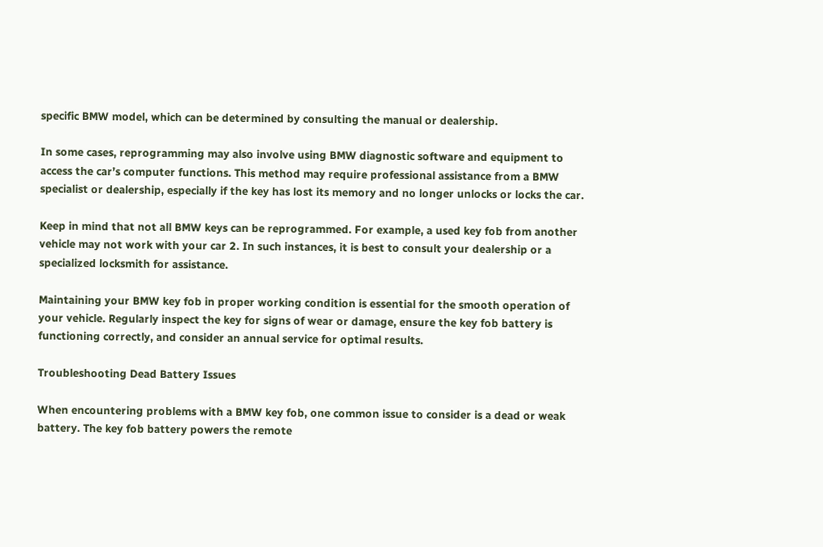specific BMW model, which can be determined by consulting the manual or dealership.

In some cases, reprogramming may also involve using BMW diagnostic software and equipment to access the car’s computer functions. This method may require professional assistance from a BMW specialist or dealership, especially if the key has lost its memory and no longer unlocks or locks the car.

Keep in mind that not all BMW keys can be reprogrammed. For example, a used key fob from another vehicle may not work with your car 2. In such instances, it is best to consult your dealership or a specialized locksmith for assistance.

Maintaining your BMW key fob in proper working condition is essential for the smooth operation of your vehicle. Regularly inspect the key for signs of wear or damage, ensure the key fob battery is functioning correctly, and consider an annual service for optimal results.

Troubleshooting Dead Battery Issues

When encountering problems with a BMW key fob, one common issue to consider is a dead or weak battery. The key fob battery powers the remote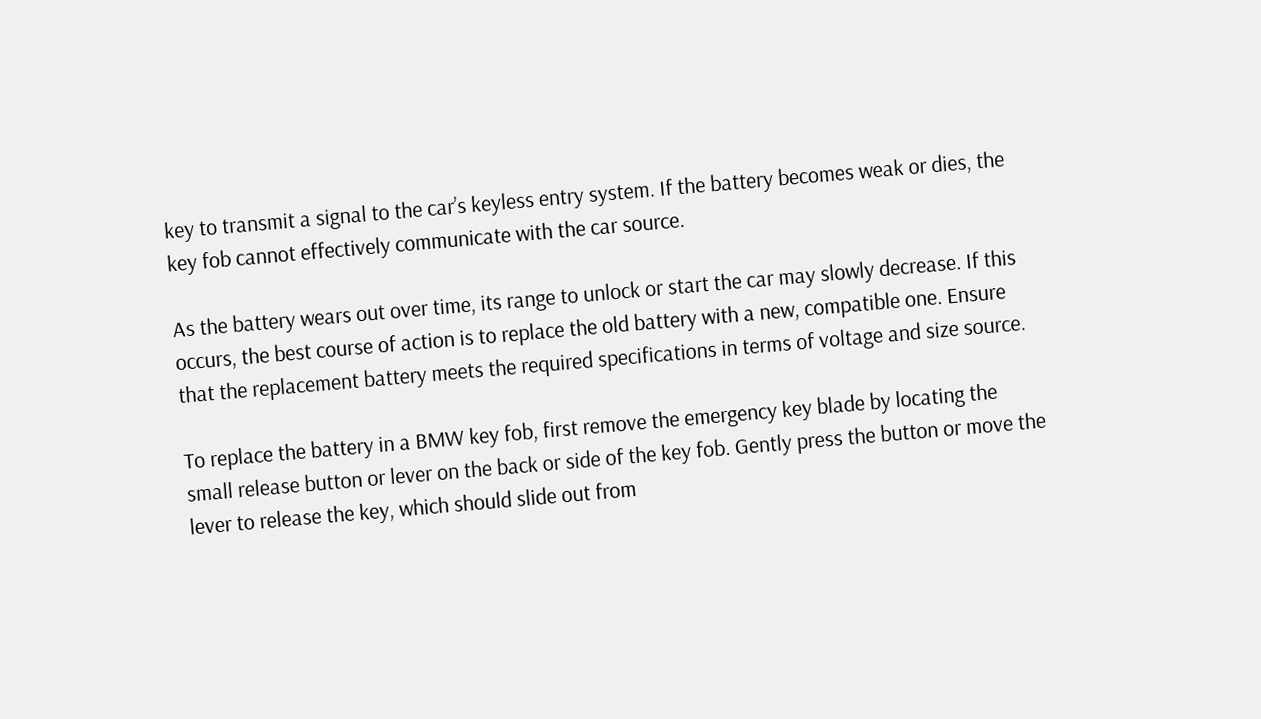key to transmit a signal to the car’s keyless entry system. If the battery becomes weak or dies, the key fob cannot effectively communicate with the car source.

As the battery wears out over time, its range to unlock or start the car may slowly decrease. If this occurs, the best course of action is to replace the old battery with a new, compatible one. Ensure that the replacement battery meets the required specifications in terms of voltage and size source.

To replace the battery in a BMW key fob, first remove the emergency key blade by locating the small release button or lever on the back or side of the key fob. Gently press the button or move the lever to release the key, which should slide out from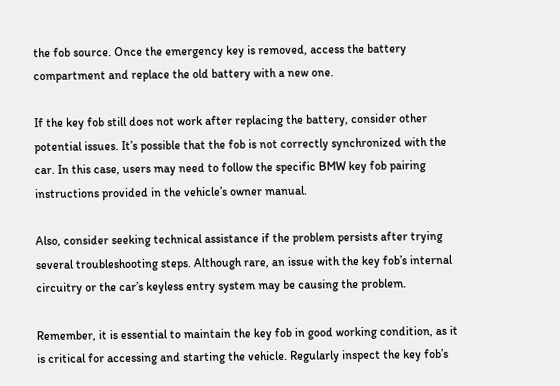the fob source. Once the emergency key is removed, access the battery compartment and replace the old battery with a new one.

If the key fob still does not work after replacing the battery, consider other potential issues. It’s possible that the fob is not correctly synchronized with the car. In this case, users may need to follow the specific BMW key fob pairing instructions provided in the vehicle’s owner manual.

Also, consider seeking technical assistance if the problem persists after trying several troubleshooting steps. Although rare, an issue with the key fob’s internal circuitry or the car’s keyless entry system may be causing the problem.

Remember, it is essential to maintain the key fob in good working condition, as it is critical for accessing and starting the vehicle. Regularly inspect the key fob’s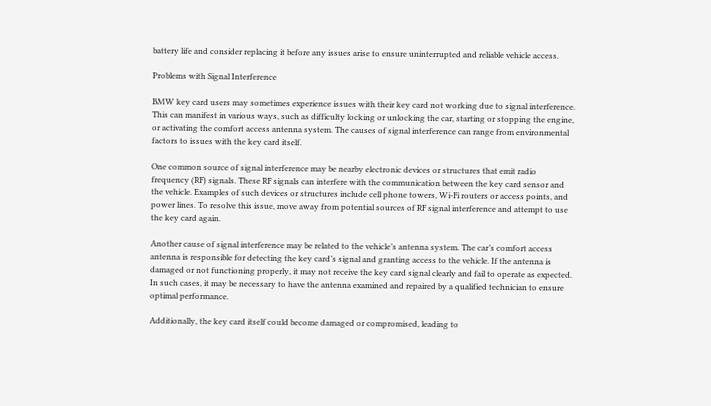battery life and consider replacing it before any issues arise to ensure uninterrupted and reliable vehicle access.

Problems with Signal Interference

BMW key card users may sometimes experience issues with their key card not working due to signal interference. This can manifest in various ways, such as difficulty locking or unlocking the car, starting or stopping the engine, or activating the comfort access antenna system. The causes of signal interference can range from environmental factors to issues with the key card itself.

One common source of signal interference may be nearby electronic devices or structures that emit radio frequency (RF) signals. These RF signals can interfere with the communication between the key card sensor and the vehicle. Examples of such devices or structures include cell phone towers, Wi-Fi routers or access points, and power lines. To resolve this issue, move away from potential sources of RF signal interference and attempt to use the key card again.

Another cause of signal interference may be related to the vehicle’s antenna system. The car’s comfort access antenna is responsible for detecting the key card’s signal and granting access to the vehicle. If the antenna is damaged or not functioning properly, it may not receive the key card signal clearly and fail to operate as expected. In such cases, it may be necessary to have the antenna examined and repaired by a qualified technician to ensure optimal performance.

Additionally, the key card itself could become damaged or compromised, leading to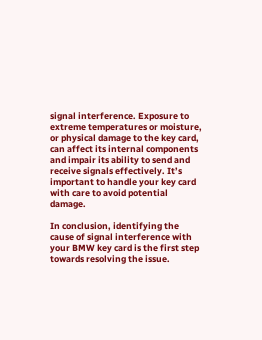signal interference. Exposure to extreme temperatures or moisture, or physical damage to the key card, can affect its internal components and impair its ability to send and receive signals effectively. It’s important to handle your key card with care to avoid potential damage.

In conclusion, identifying the cause of signal interference with your BMW key card is the first step towards resolving the issue.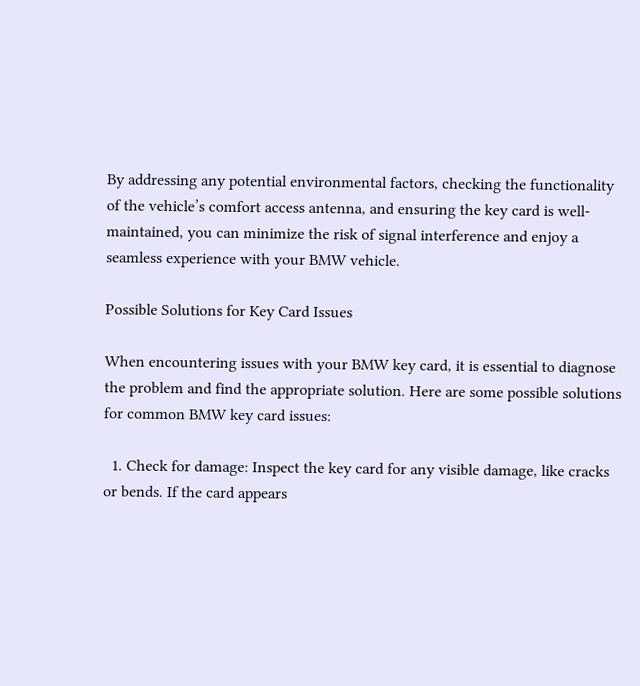By addressing any potential environmental factors, checking the functionality of the vehicle’s comfort access antenna, and ensuring the key card is well-maintained, you can minimize the risk of signal interference and enjoy a seamless experience with your BMW vehicle.

Possible Solutions for Key Card Issues

When encountering issues with your BMW key card, it is essential to diagnose the problem and find the appropriate solution. Here are some possible solutions for common BMW key card issues:

  1. Check for damage: Inspect the key card for any visible damage, like cracks or bends. If the card appears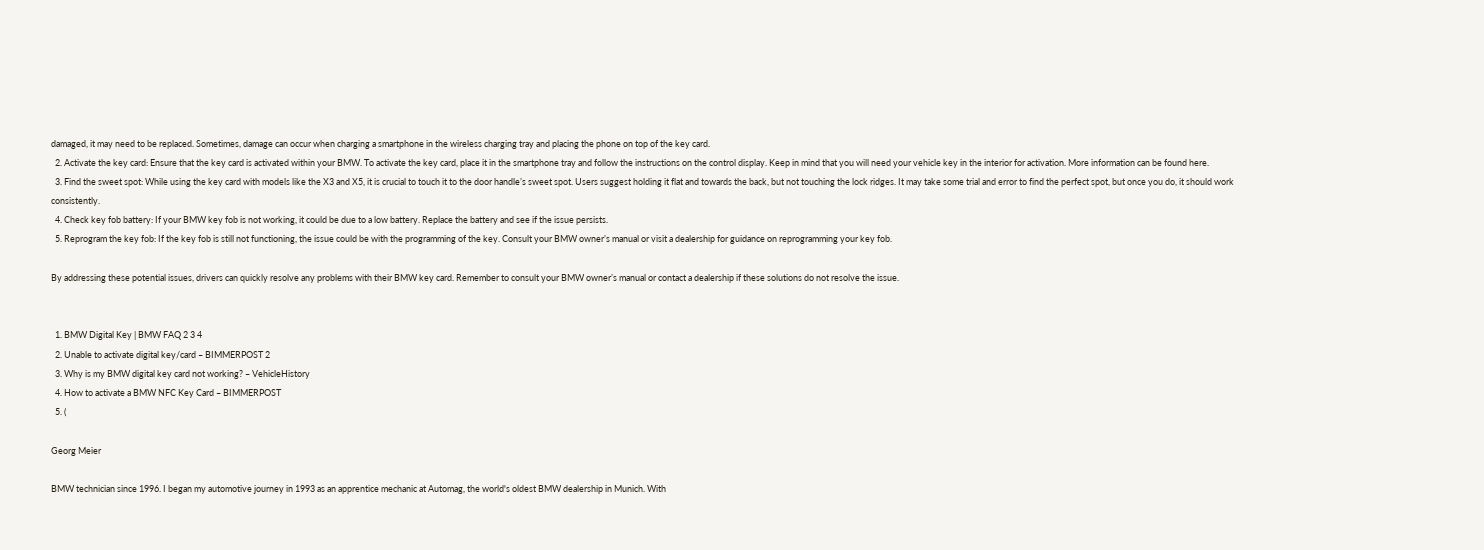damaged, it may need to be replaced. Sometimes, damage can occur when charging a smartphone in the wireless charging tray and placing the phone on top of the key card.
  2. Activate the key card: Ensure that the key card is activated within your BMW. To activate the key card, place it in the smartphone tray and follow the instructions on the control display. Keep in mind that you will need your vehicle key in the interior for activation. More information can be found here.
  3. Find the sweet spot: While using the key card with models like the X3 and X5, it is crucial to touch it to the door handle’s sweet spot. Users suggest holding it flat and towards the back, but not touching the lock ridges. It may take some trial and error to find the perfect spot, but once you do, it should work consistently.
  4. Check key fob battery: If your BMW key fob is not working, it could be due to a low battery. Replace the battery and see if the issue persists.
  5. Reprogram the key fob: If the key fob is still not functioning, the issue could be with the programming of the key. Consult your BMW owner’s manual or visit a dealership for guidance on reprogramming your key fob.

By addressing these potential issues, drivers can quickly resolve any problems with their BMW key card. Remember to consult your BMW owner’s manual or contact a dealership if these solutions do not resolve the issue.


  1. BMW Digital Key | BMW FAQ 2 3 4
  2. Unable to activate digital key/card – BIMMERPOST 2
  3. Why is my BMW digital key card not working? – VehicleHistory
  4. How to activate a BMW NFC Key Card – BIMMERPOST
  5. (

Georg Meier

BMW technician since 1996. I began my automotive journey in 1993 as an apprentice mechanic at Automag, the world's oldest BMW dealership in Munich. With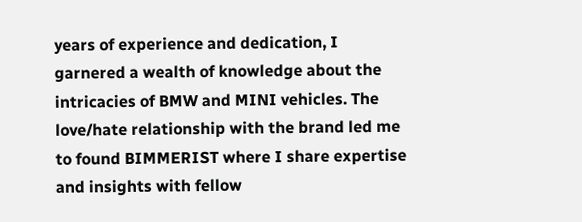years of experience and dedication, I garnered a wealth of knowledge about the intricacies of BMW and MINI vehicles. The love/hate relationship with the brand led me to found BIMMERIST where I share expertise and insights with fellow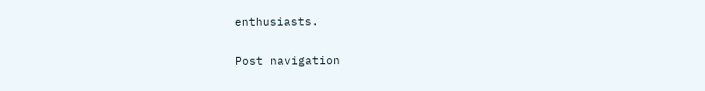enthusiasts.

Post navigation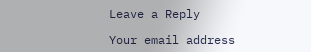Leave a Reply

Your email address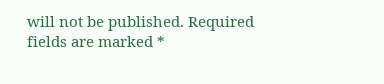will not be published. Required fields are marked *